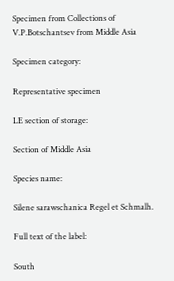Specimen from Collections of V.P.Botschantsev from Middle Asia

Specimen category:

Representative specimen

LE section of storage:

Section of Middle Asia

Species name:

Silene sarawschanica Regel et Schmalh.

Full text of the label:

South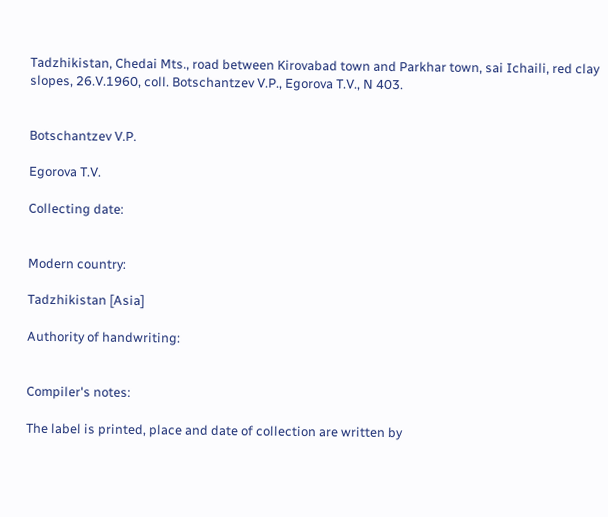Tadzhikistan, Chedai Mts., road between Kirovabad town and Parkhar town, sai Ichaili, red clay slopes, 26.V.1960, coll. Botschantzev V.P., Egorova T.V., N 403.


Botschantzev V.P.

Egorova T.V.

Collecting date:


Modern country:

Tadzhikistan [Asia]

Authority of handwriting:


Compiler's notes:

The label is printed, place and date of collection are written by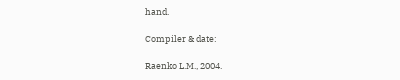hand.

Compiler & date:

Raenko L.M., 2004.